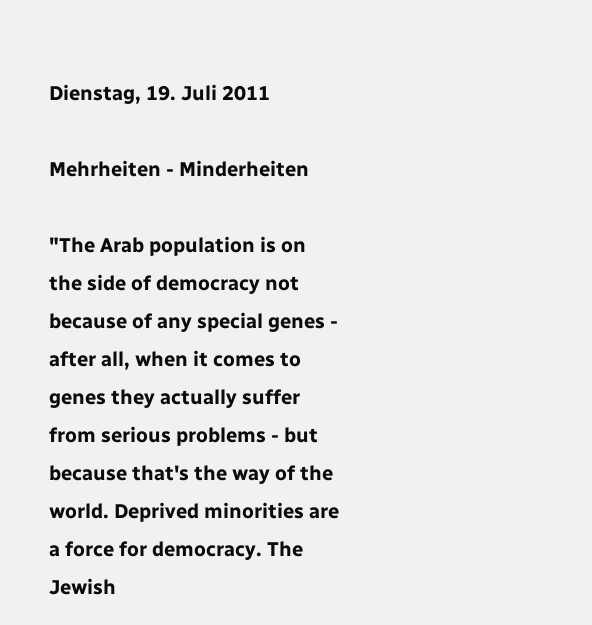Dienstag, 19. Juli 2011

Mehrheiten - Minderheiten

"The Arab population is on the side of democracy not because of any special genes - after all, when it comes to genes they actually suffer from serious problems - but because that's the way of the world. Deprived minorities are a force for democracy. The Jewish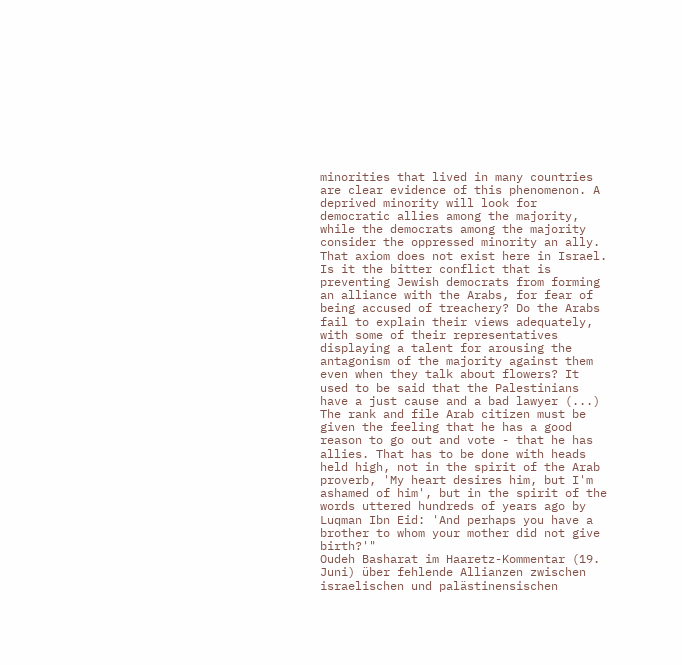minorities that lived in many countries are clear evidence of this phenomenon. A deprived minority will look for democratic allies among the majority, while the democrats among the majority consider the oppressed minority an ally. That axiom does not exist here in Israel. Is it the bitter conflict that is preventing Jewish democrats from forming an alliance with the Arabs, for fear of being accused of treachery? Do the Arabs fail to explain their views adequately, with some of their representatives displaying a talent for arousing the antagonism of the majority against them even when they talk about flowers? It used to be said that the Palestinians have a just cause and a bad lawyer (...)
The rank and file Arab citizen must be given the feeling that he has a good reason to go out and vote - that he has allies. That has to be done with heads held high, not in the spirit of the Arab proverb, 'My heart desires him, but I'm ashamed of him', but in the spirit of the words uttered hundreds of years ago by Luqman Ibn Eid: 'And perhaps you have a brother to whom your mother did not give birth?'"
Oudeh Basharat im Haaretz-Kommentar (19. Juni) über fehlende Allianzen zwischen israelischen und palästinensischen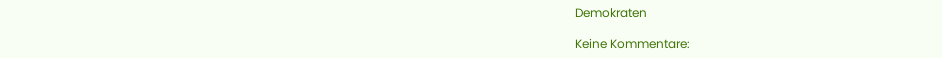Demokraten

Keine Kommentare: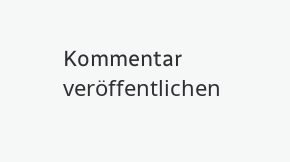Kommentar veröffentlichen